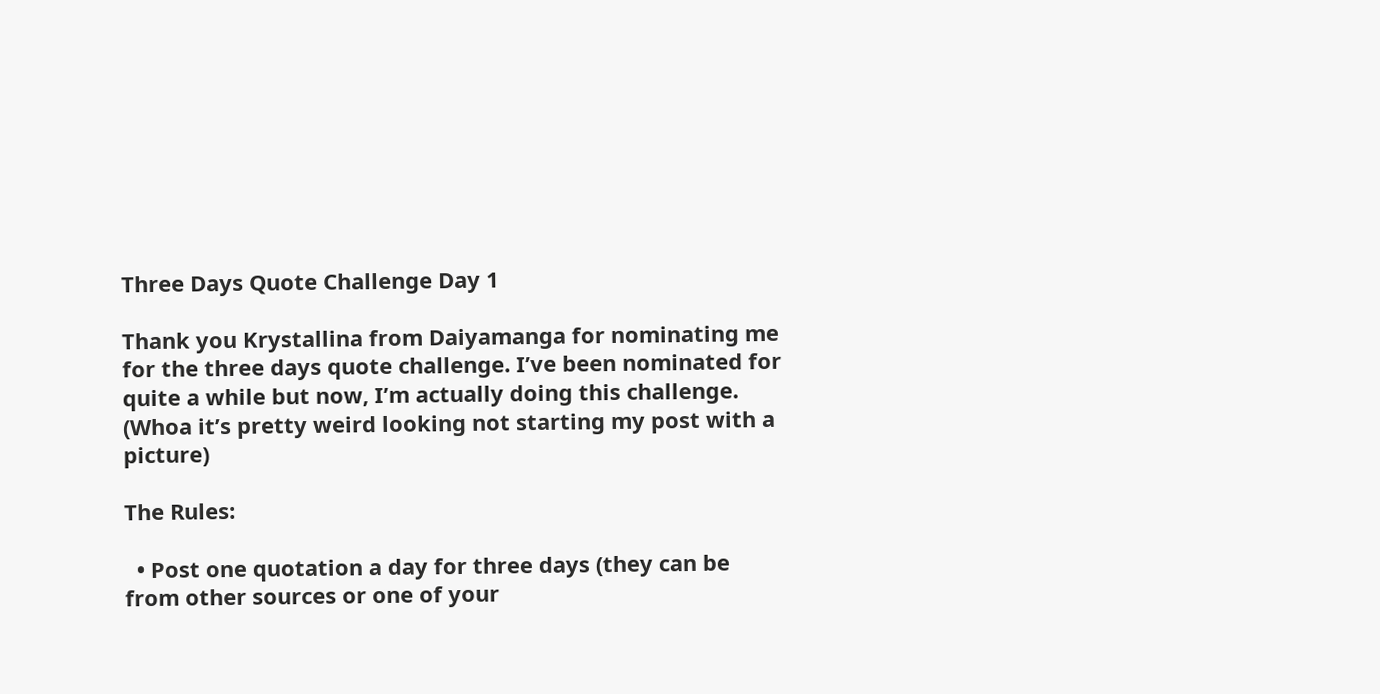Three Days Quote Challenge Day 1

Thank you Krystallina from Daiyamanga for nominating me for the three days quote challenge. I’ve been nominated for quite a while but now, I’m actually doing this challenge. (Whoa it’s pretty weird looking not starting my post with a picture)

The Rules:

  • Post one quotation a day for three days (they can be from other sources or one of your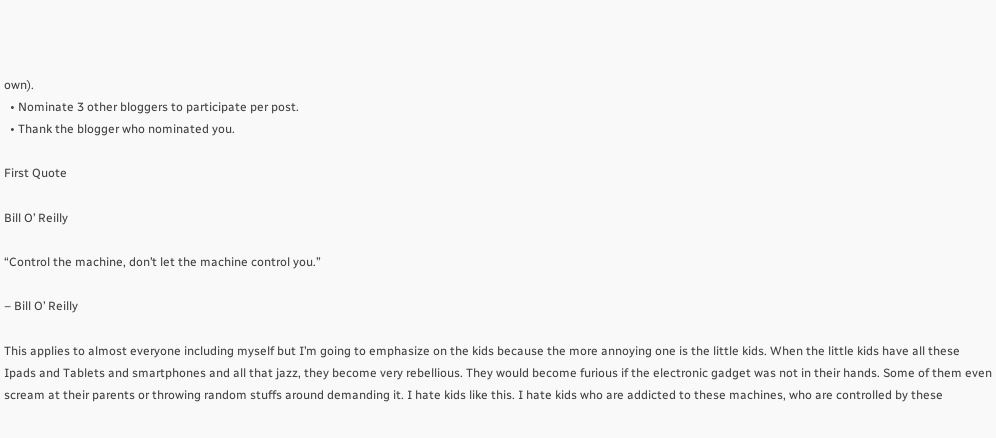own).
  • Nominate 3 other bloggers to participate per post.
  • Thank the blogger who nominated you.

First Quote

Bill O’ Reilly

“Control the machine, don’t let the machine control you.”

– Bill O’ Reilly

This applies to almost everyone including myself but I’m going to emphasize on the kids because the more annoying one is the little kids. When the little kids have all these Ipads and Tablets and smartphones and all that jazz, they become very rebellious. They would become furious if the electronic gadget was not in their hands. Some of them even scream at their parents or throwing random stuffs around demanding it. I hate kids like this. I hate kids who are addicted to these machines, who are controlled by these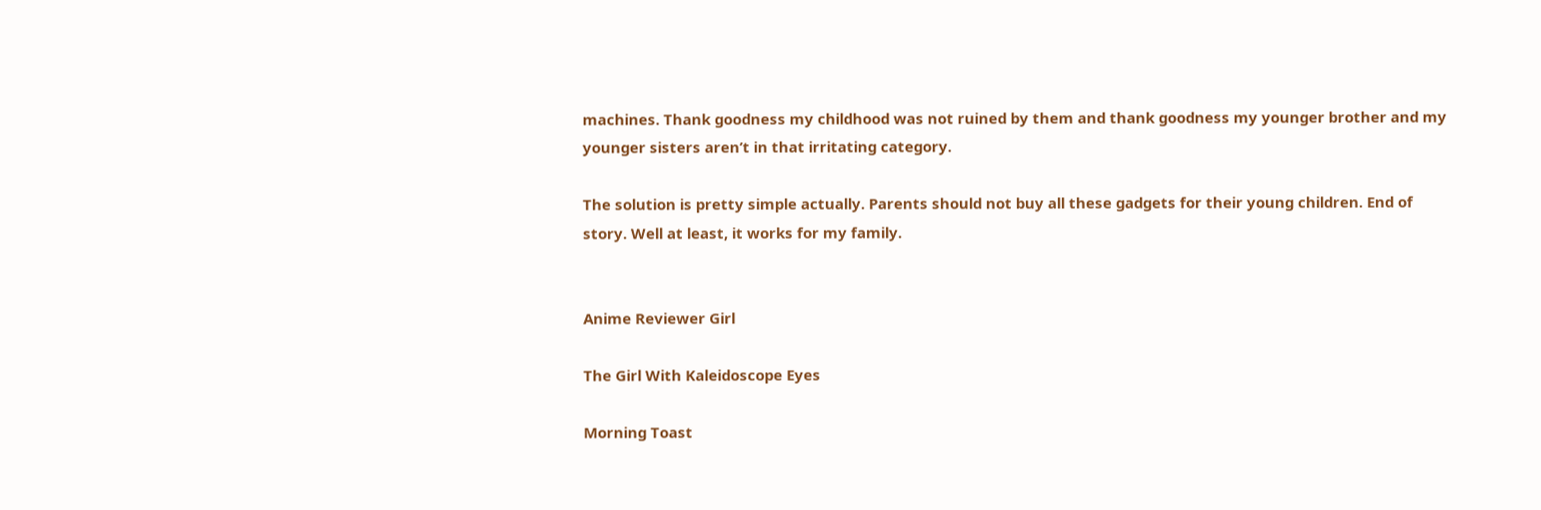machines. Thank goodness my childhood was not ruined by them and thank goodness my younger brother and my younger sisters aren’t in that irritating category.

The solution is pretty simple actually. Parents should not buy all these gadgets for their young children. End of story. Well at least, it works for my family.


Anime Reviewer Girl

The Girl With Kaleidoscope Eyes

Morning Toast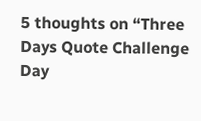5 thoughts on “Three Days Quote Challenge Day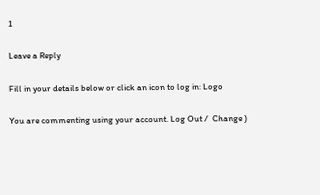1

Leave a Reply

Fill in your details below or click an icon to log in: Logo

You are commenting using your account. Log Out /  Change )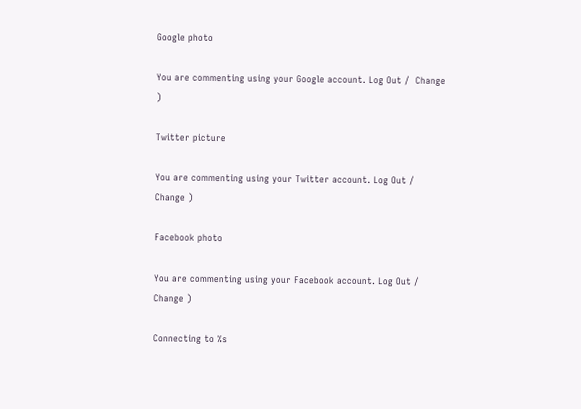Google photo

You are commenting using your Google account. Log Out /  Change )

Twitter picture

You are commenting using your Twitter account. Log Out /  Change )

Facebook photo

You are commenting using your Facebook account. Log Out /  Change )

Connecting to %s